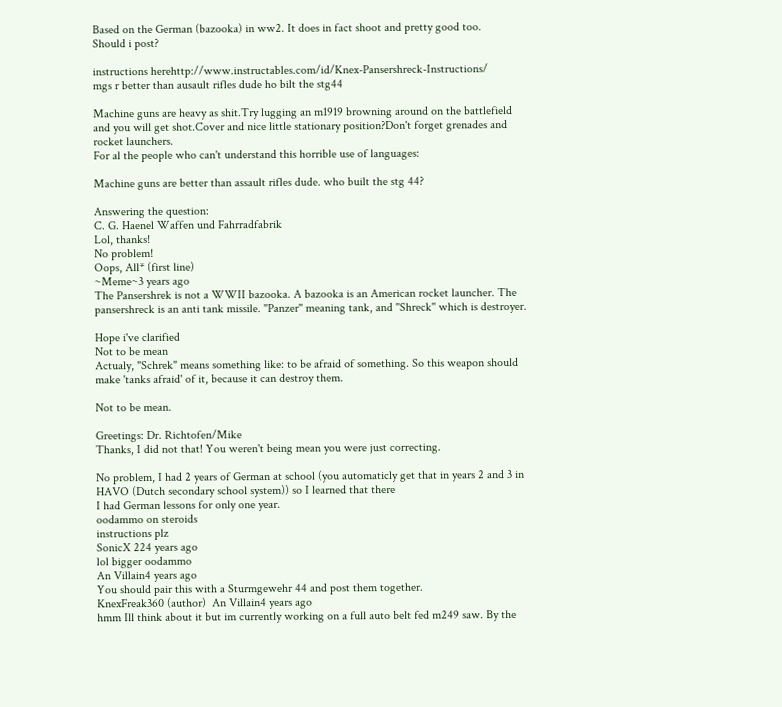Based on the German (bazooka) in ww2. It does in fact shoot and pretty good too.
Should i post?

instructions herehttp://www.instructables.com/id/Knex-Pansershreck-Instructions/
mgs r better than ausault rifles dude ho bilt the stg44

Machine guns are heavy as shit.Try lugging an m1919 browning around on the battlefield and you will get shot.Cover and nice little stationary position?Don't forget grenades and rocket launchers.
For al the people who can't understand this horrible use of languages:

Machine guns are better than assault rifles dude. who built the stg 44?

Answering the question:
C. G. Haenel Waffen und Fahrradfabrik
Lol, thanks!
No problem!
Oops, All* (first line)
~Meme~3 years ago
The Pansershrek is not a WWII bazooka. A bazooka is an American rocket launcher. The pansershreck is an anti tank missile. ''Panzer'' meaning tank, and ''Shreck'' which is destroyer.

Hope i've clarified
Not to be mean
Actualy, "Schrek" means something like: to be afraid of something. So this weapon should make 'tanks afraid' of it, because it can destroy them.

Not to be mean.

Greetings: Dr. Richtofen/Mike
Thanks, I did not that! You weren't being mean you were just correcting.

No problem, I had 2 years of German at school (you automaticly get that in years 2 and 3 in HAVO (Dutch secondary school system)) so I learned that there
I had German lessons for only one year.
oodammo on steroids
instructions plz
SonicX 224 years ago
lol bigger oodammo
An Villain4 years ago
You should pair this with a Sturmgewehr 44 and post them together.
KnexFreak360 (author)  An Villain4 years ago
hmm Ill think about it but im currently working on a full auto belt fed m249 saw. By the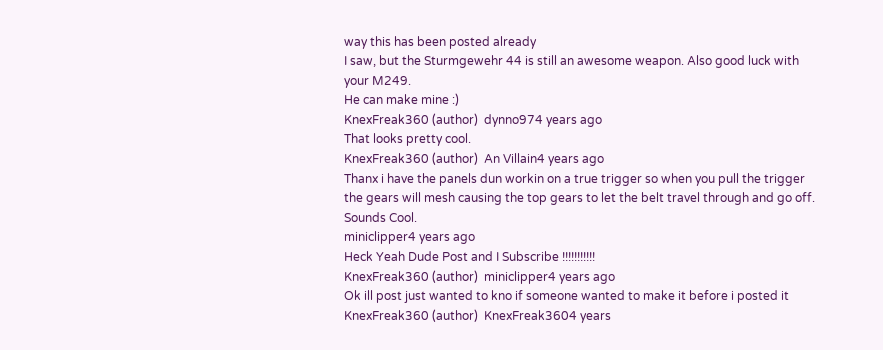way this has been posted already
I saw, but the Sturmgewehr 44 is still an awesome weapon. Also good luck with your M249.
He can make mine :)
KnexFreak360 (author)  dynno974 years ago
That looks pretty cool.
KnexFreak360 (author)  An Villain4 years ago
Thanx i have the panels dun workin on a true trigger so when you pull the trigger the gears will mesh causing the top gears to let the belt travel through and go off.
Sounds Cool.
miniclipper4 years ago
Heck Yeah Dude Post and I Subscribe !!!!!!!!!!!
KnexFreak360 (author)  miniclipper4 years ago
Ok ill post just wanted to kno if someone wanted to make it before i posted it
KnexFreak360 (author)  KnexFreak3604 years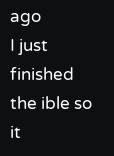ago
I just finished the ible so it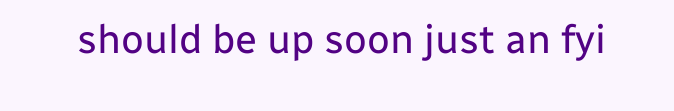should be up soon just an fyi